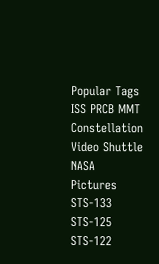Popular Tags
ISS PRCB MMT Constellation Video Shuttle NASA Pictures STS-133 STS-125
STS-122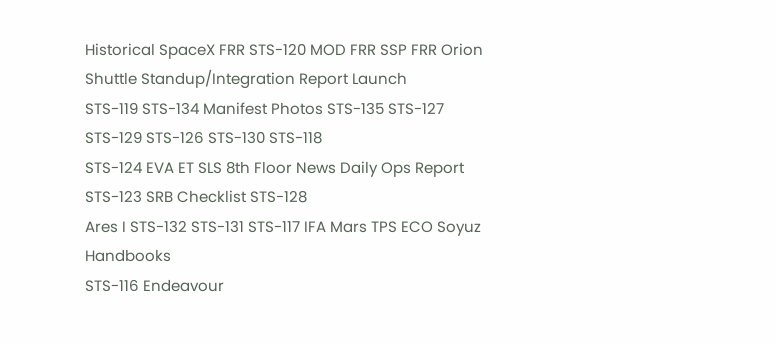Historical SpaceX FRR STS-120 MOD FRR SSP FRR Orion Shuttle Standup/Integration Report Launch
STS-119 STS-134 Manifest Photos STS-135 STS-127 STS-129 STS-126 STS-130 STS-118
STS-124 EVA ET SLS 8th Floor News Daily Ops Report STS-123 SRB Checklist STS-128
Ares I STS-132 STS-131 STS-117 IFA Mars TPS ECO Soyuz Handbooks
STS-116 Endeavour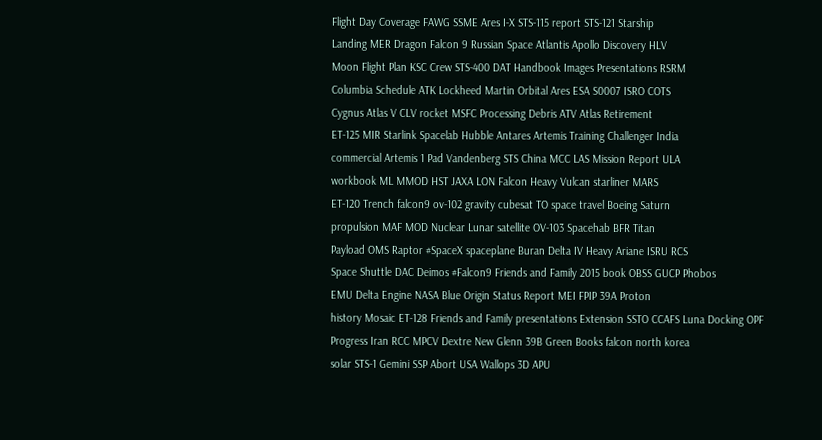Flight Day Coverage FAWG SSME Ares I-X STS-115 report STS-121 Starship
Landing MER Dragon Falcon 9 Russian Space Atlantis Apollo Discovery HLV
Moon Flight Plan KSC Crew STS-400 DAT Handbook Images Presentations RSRM
Columbia Schedule ATK Lockheed Martin Orbital Ares ESA S0007 ISRO COTS
Cygnus Atlas V CLV rocket MSFC Processing Debris ATV Atlas Retirement
ET-125 MIR Starlink Spacelab Hubble Antares Artemis Training Challenger India
commercial Artemis 1 Pad Vandenberg STS China MCC LAS Mission Report ULA
workbook ML MMOD HST JAXA LON Falcon Heavy Vulcan starliner MARS
ET-120 Trench falcon9 ov-102 gravity cubesat TO space travel Boeing Saturn
propulsion MAF MOD Nuclear Lunar satellite OV-103 Spacehab BFR Titan
Payload OMS Raptor #SpaceX spaceplane Buran Delta IV Heavy Ariane ISRU RCS
Space Shuttle DAC Deimos #Falcon9 Friends and Family 2015 book OBSS GUCP Phobos
EMU Delta Engine NASA Blue Origin Status Report MEI FPIP 39A Proton
history Mosaic ET-128 Friends and Family presentations Extension SSTO CCAFS Luna Docking OPF
Progress Iran RCC MPCV Dextre New Glenn 39B Green Books falcon north korea
solar STS-1 Gemini SSP Abort USA Wallops 3D APU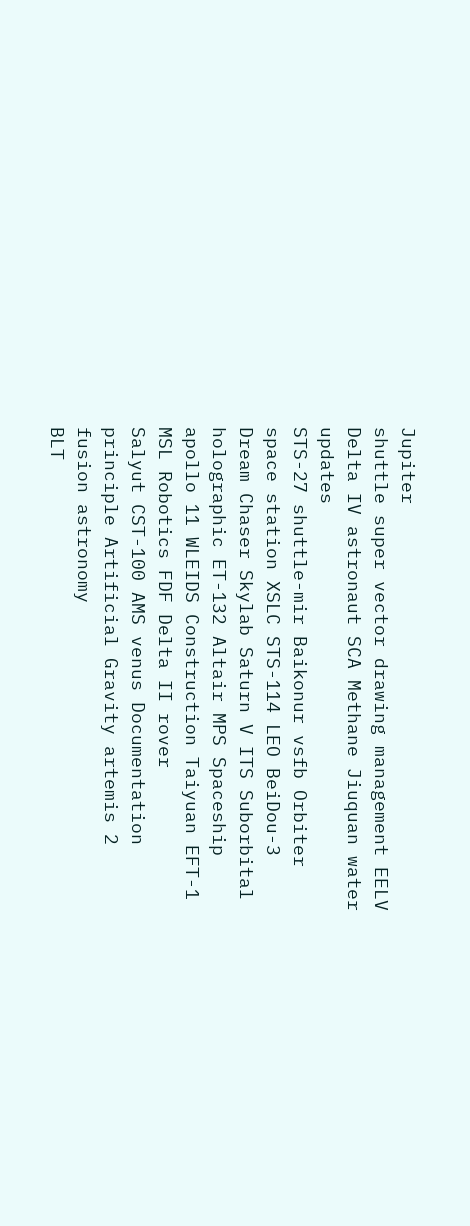Jupiter
shuttle super vector drawing management EELV Delta IV astronaut SCA Methane Jiuquan water updates
STS-27 shuttle-mir Baikonur vsfb Orbiter space station XSLC STS-114 LEO BeiDou-3
Dream Chaser Skylab Saturn V ITS Suborbital holographic ET-132 Altair MPS Spaceship
apollo 11 WLEIDS Construction Taiyuan EFT-1 MSL Robotics FDF Delta II rover
Salyut CST-100 AMS venus Documentation principle Artificial Gravity artemis 2 fusion astronomy
BLT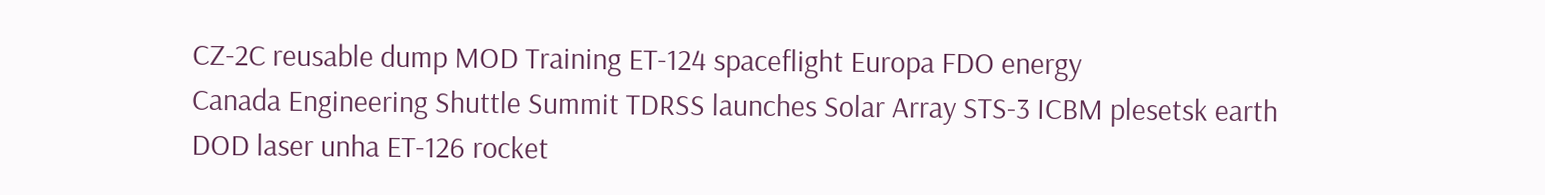CZ-2C reusable dump MOD Training ET-124 spaceflight Europa FDO energy
Canada Engineering Shuttle Summit TDRSS launches Solar Array STS-3 ICBM plesetsk earth
DOD laser unha ET-126 rocket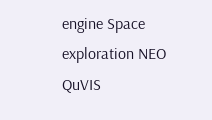engine Space exploration NEO QuVIS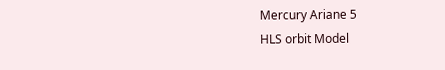Mercury Ariane 5
HLS orbit Model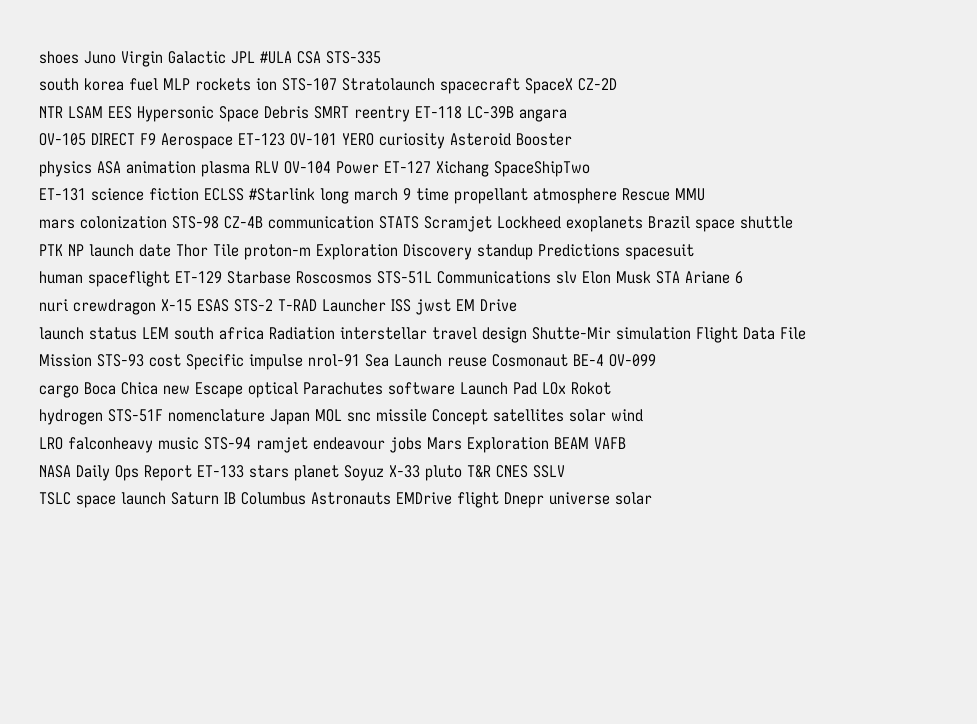shoes Juno Virgin Galactic JPL #ULA CSA STS-335
south korea fuel MLP rockets ion STS-107 Stratolaunch spacecraft SpaceX CZ-2D
NTR LSAM EES Hypersonic Space Debris SMRT reentry ET-118 LC-39B angara
OV-105 DIRECT F9 Aerospace ET-123 OV-101 YERO curiosity Asteroid Booster
physics ASA animation plasma RLV OV-104 Power ET-127 Xichang SpaceShipTwo
ET-131 science fiction ECLSS #Starlink long march 9 time propellant atmosphere Rescue MMU
mars colonization STS-98 CZ-4B communication STATS Scramjet Lockheed exoplanets Brazil space shuttle
PTK NP launch date Thor Tile proton-m Exploration Discovery standup Predictions spacesuit
human spaceflight ET-129 Starbase Roscosmos STS-51L Communications slv Elon Musk STA Ariane 6
nuri crewdragon X-15 ESAS STS-2 T-RAD Launcher ISS jwst EM Drive
launch status LEM south africa Radiation interstellar travel design Shutte-Mir simulation Flight Data File
Mission STS-93 cost Specific impulse nrol-91 Sea Launch reuse Cosmonaut BE-4 OV-099
cargo Boca Chica new Escape optical Parachutes software Launch Pad LOx Rokot
hydrogen STS-51F nomenclature Japan MOL snc missile Concept satellites solar wind
LRO falconheavy music STS-94 ramjet endeavour jobs Mars Exploration BEAM VAFB
NASA Daily Ops Report ET-133 stars planet Soyuz X-33 pluto T&R CNES SSLV
TSLC space launch Saturn IB Columbus Astronauts EMDrive flight Dnepr universe solar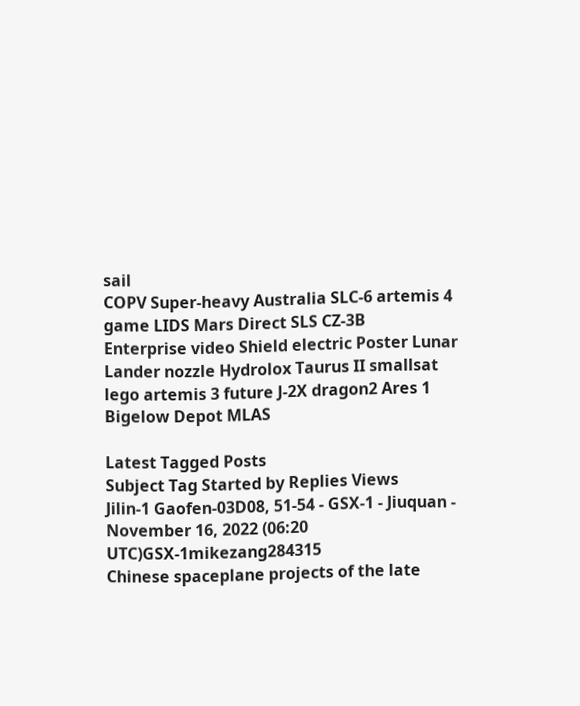sail
COPV Super-heavy Australia SLC-6 artemis 4 game LIDS Mars Direct SLS CZ-3B
Enterprise video Shield electric Poster Lunar Lander nozzle Hydrolox Taurus II smallsat
lego artemis 3 future J-2X dragon2 Ares 1 Bigelow Depot MLAS

Latest Tagged Posts
Subject Tag Started by Replies Views
Jilin-1 Gaofen-03D08, 51-54 - GSX-1 - Jiuquan - November 16, 2022 (06:20 UTC)GSX-1mikezang284315
Chinese spaceplane projects of the late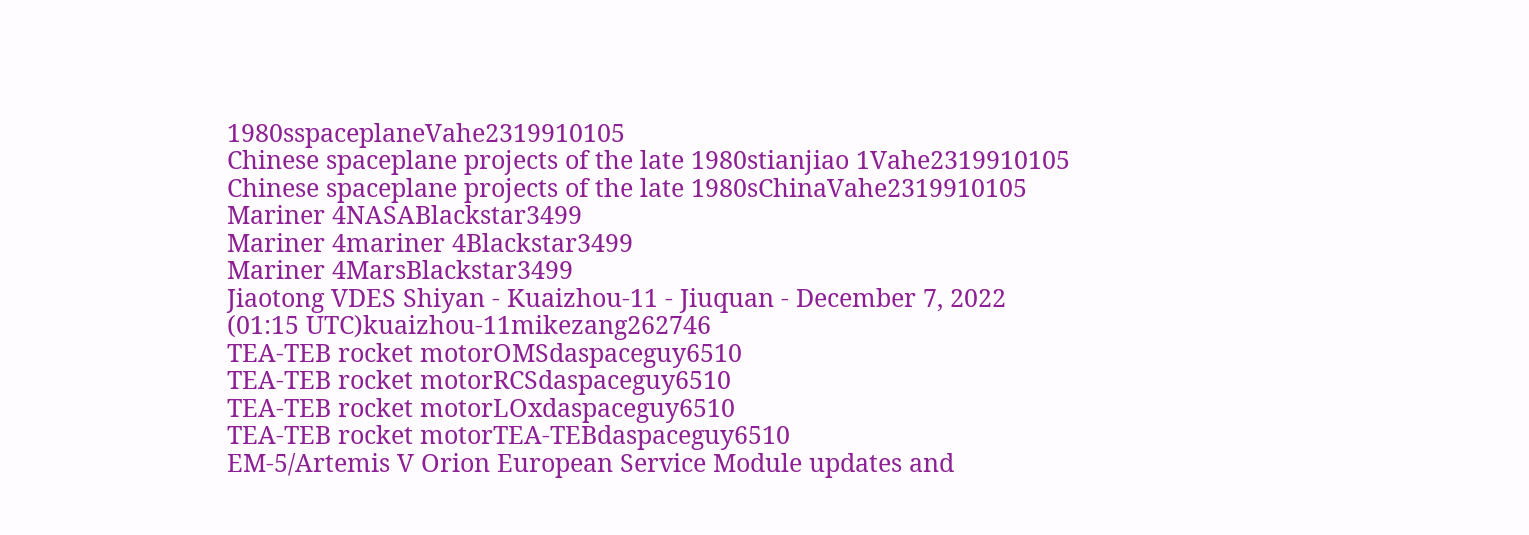1980sspaceplaneVahe2319910105
Chinese spaceplane projects of the late 1980stianjiao 1Vahe2319910105
Chinese spaceplane projects of the late 1980sChinaVahe2319910105
Mariner 4NASABlackstar3499
Mariner 4mariner 4Blackstar3499
Mariner 4MarsBlackstar3499
Jiaotong VDES Shiyan - Kuaizhou-11 - Jiuquan - December 7, 2022 (01:15 UTC)kuaizhou-11mikezang262746
TEA-TEB rocket motorOMSdaspaceguy6510
TEA-TEB rocket motorRCSdaspaceguy6510
TEA-TEB rocket motorLOxdaspaceguy6510
TEA-TEB rocket motorTEA-TEBdaspaceguy6510
EM-5/Artemis V Orion European Service Module updates and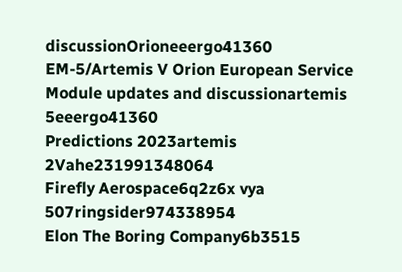discussionOrioneeergo41360
EM-5/Artemis V Orion European Service Module updates and discussionartemis 5eeergo41360
Predictions 2023artemis 2Vahe231991348064
Firefly Aerospace6q2z6x vya 507ringsider974338954
Elon The Boring Company6b3515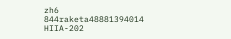zh6 844raketa48881394014
HIIA-202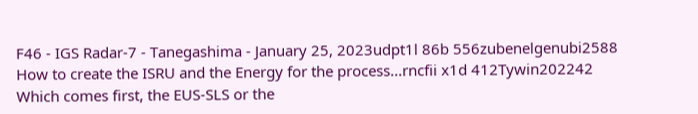F46 - IGS Radar-7 - Tanegashima - January 25, 2023udpt1l 86b 556zubenelgenubi2588
How to create the ISRU and the Energy for the process...rncfii x1d 412Tywin202242
Which comes first, the EUS-SLS or the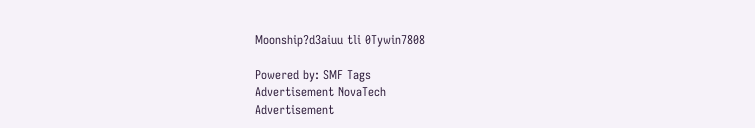Moonship?d3aiuu tli 0Tywin7808

Powered by: SMF Tags
Advertisement NovaTech
Advertisement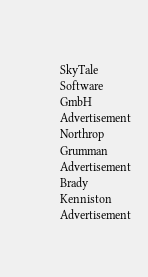SkyTale Software GmbH
Advertisement Northrop Grumman
Advertisement Brady Kenniston
Advertisement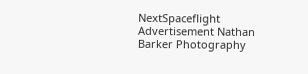NextSpaceflight
Advertisement Nathan Barker Photography